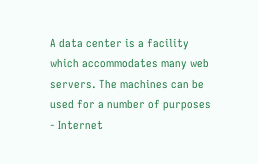A data center is a facility which accommodates many web servers. The machines can be used for a number of purposes - Internet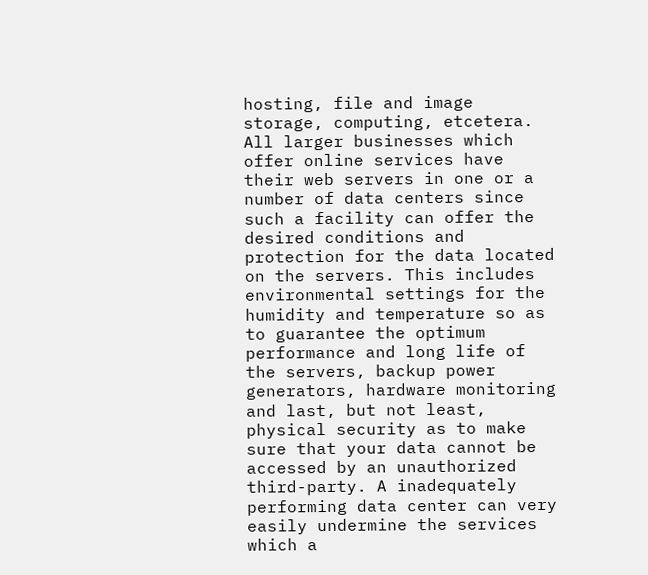hosting, file and image storage, computing, etcetera. All larger businesses which offer online services have their web servers in one or a number of data centers since such a facility can offer the desired conditions and protection for the data located on the servers. This includes environmental settings for the humidity and temperature so as to guarantee the optimum performance and long life of the servers, backup power generators, hardware monitoring and last, but not least, physical security as to make sure that your data cannot be accessed by an unauthorized third-party. A inadequately performing data center can very easily undermine the services which a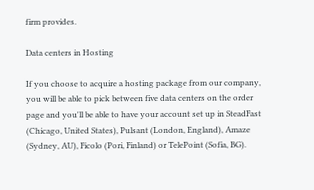firm provides.

Data centers in Hosting

If you choose to acquire a hosting package from our company, you will be able to pick between five data centers on the order page and you'll be able to have your account set up in SteadFast (Chicago, United States), Pulsant (London, England), Amaze (Sydney, AU), Ficolo (Pori, Finland) or TelePoint (Sofia, BG).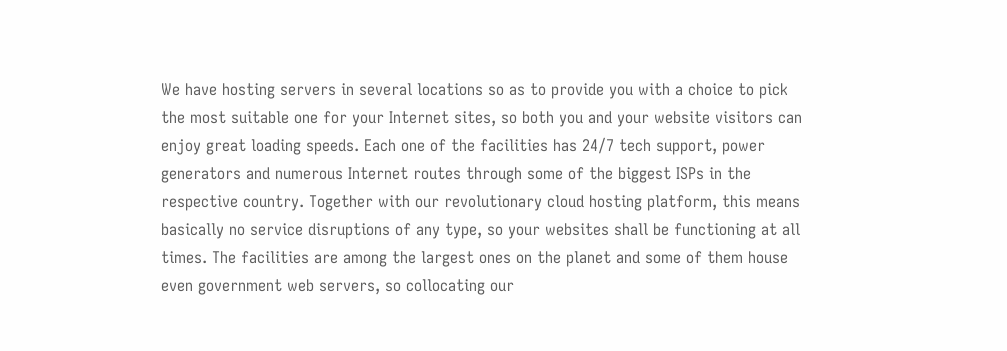We have hosting servers in several locations so as to provide you with a choice to pick the most suitable one for your Internet sites, so both you and your website visitors can enjoy great loading speeds. Each one of the facilities has 24/7 tech support, power generators and numerous Internet routes through some of the biggest ISPs in the respective country. Together with our revolutionary cloud hosting platform, this means basically no service disruptions of any type, so your websites shall be functioning at all times. The facilities are among the largest ones on the planet and some of them house even government web servers, so collocating our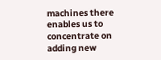machines there enables us to concentrate on adding new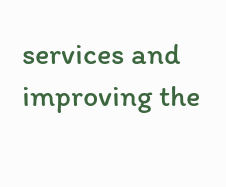services and improving the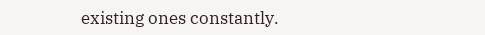existing ones constantly.